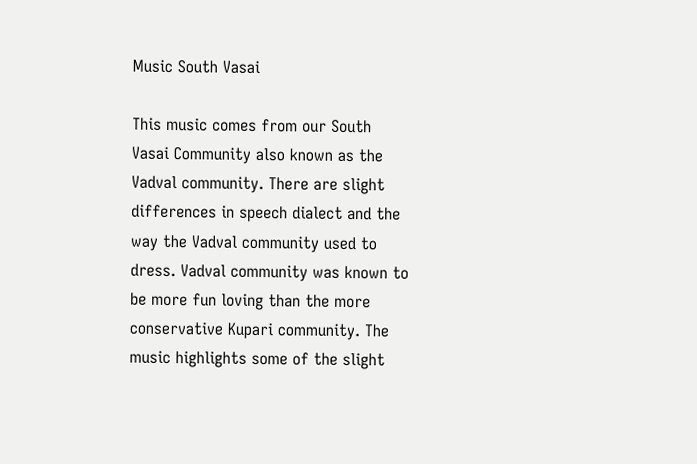Music South Vasai

This music comes from our South Vasai Community also known as the Vadval community. There are slight differences in speech dialect and the way the Vadval community used to dress. Vadval community was known to be more fun loving than the more conservative Kupari community. The music highlights some of the slight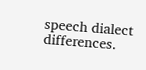speech dialect differences.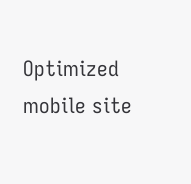Optimized mobile site